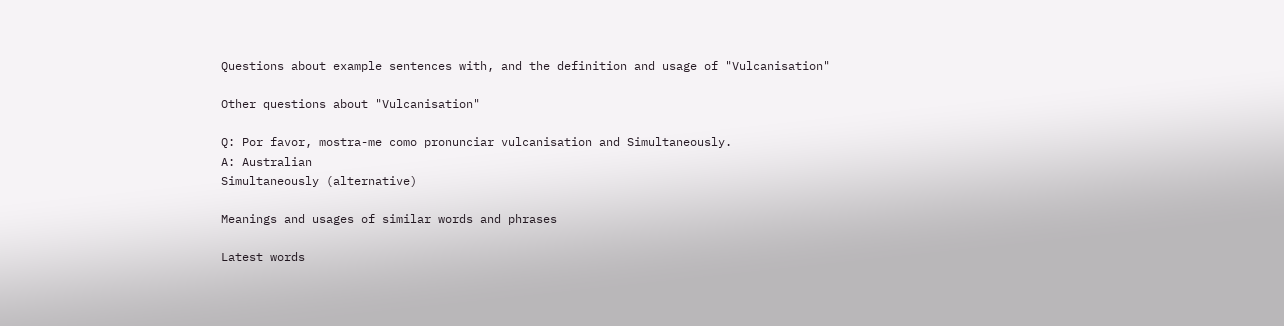Questions about example sentences with, and the definition and usage of "Vulcanisation"

Other questions about "Vulcanisation"

Q: Por favor, mostra-me como pronunciar vulcanisation and Simultaneously.
A: Australian
Simultaneously (alternative)

Meanings and usages of similar words and phrases

Latest words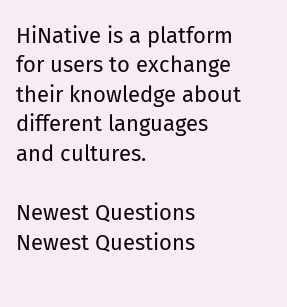HiNative is a platform for users to exchange their knowledge about different languages and cultures.

Newest Questions
Newest Questions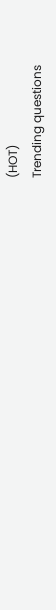(HOT)
Trending questions